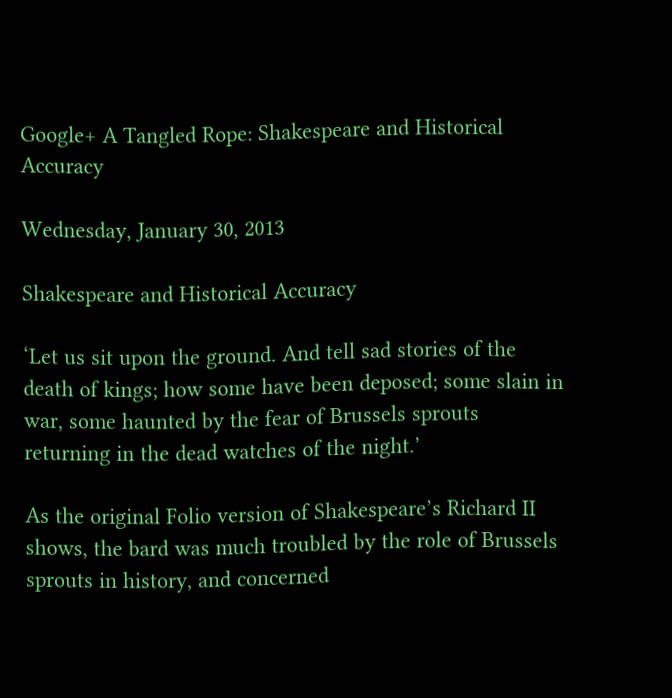Google+ A Tangled Rope: Shakespeare and Historical Accuracy

Wednesday, January 30, 2013

Shakespeare and Historical Accuracy

‘Let us sit upon the ground. And tell sad stories of the death of kings; how some have been deposed; some slain in war, some haunted by the fear of Brussels sprouts returning in the dead watches of the night.’

As the original Folio version of Shakespeare’s Richard II shows, the bard was much troubled by the role of Brussels sprouts in history, and concerned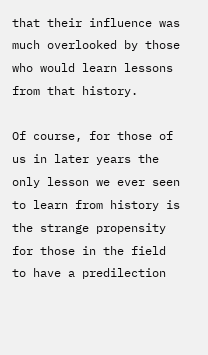that their influence was much overlooked by those who would learn lessons from that history.

Of course, for those of us in later years the only lesson we ever seen to learn from history is the strange propensity for those in the field to have a predilection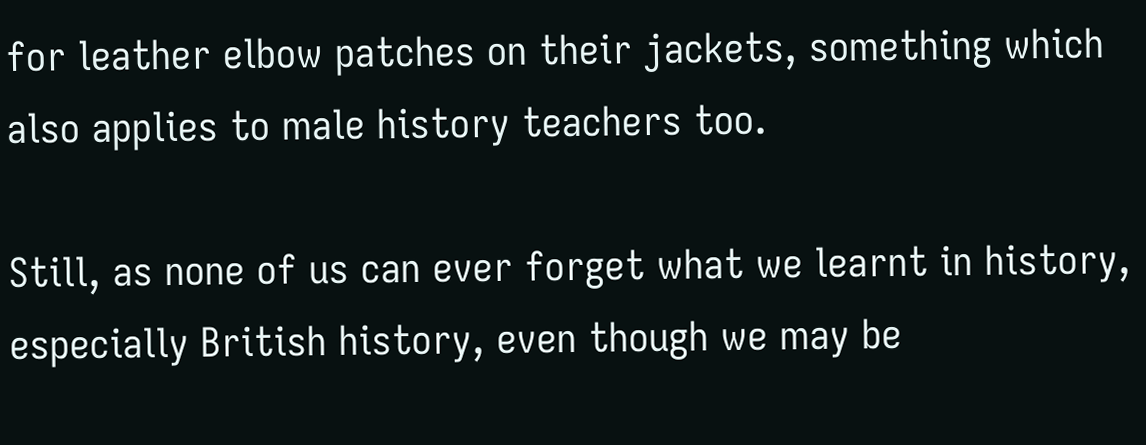for leather elbow patches on their jackets, something which also applies to male history teachers too.

Still, as none of us can ever forget what we learnt in history, especially British history, even though we may be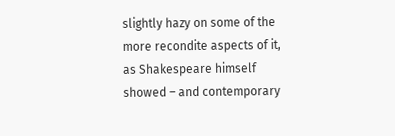slightly hazy on some of the more recondite aspects of it, as Shakespeare himself showed – and contemporary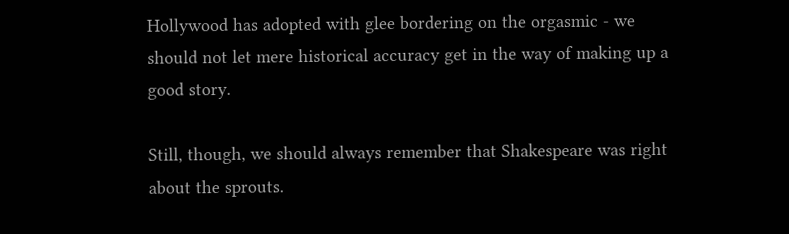Hollywood has adopted with glee bordering on the orgasmic - we should not let mere historical accuracy get in the way of making up a good story.

Still, though, we should always remember that Shakespeare was right about the sprouts.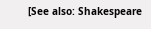[See also: Shakespeare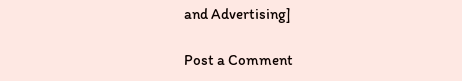and Advertising]

Post a Comment